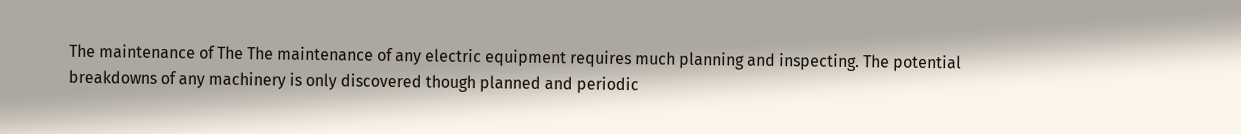The maintenance of The The maintenance of any electric equipment requires much planning and inspecting. The potential breakdowns of any machinery is only discovered though planned and periodic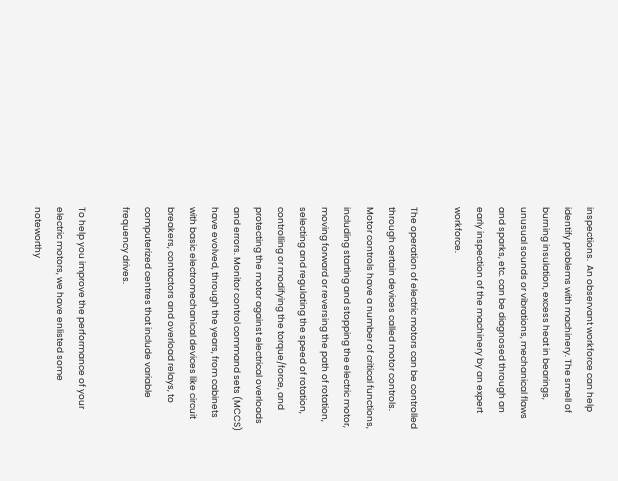inspections.  An observant workforce can help identify problems with machinery. The smell of burning insulation, excess heat in bearings, unusual sounds or vibrations, mechanical flaws and sparks, etc. can be diagnosed through an early inspection of the machinery by an expert workforce.

The operation of electric motors can be controlled through certain devices called motor controls. Motor controls have a number of critical functions, including starting and stopping the electric motor, moving forward or reversing the path of rotation, selecting and regulating the speed of rotation, controlling or modifying the torque/force, and protecting the motor against electrical overloads and errors. Monitor control command sets (MCCS) have evolved, through the years, from cabinets with basic electromechanical devices like circuit breakers, contactors and overload relays, to computerized centres that include variable frequency drives.

To help you improve the performance of your electric motors, we have enlisted some noteworthy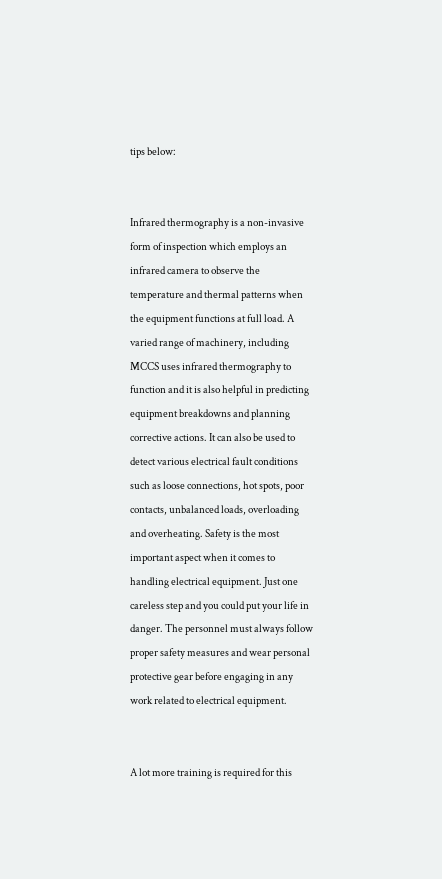tips below:


Infrared thermography is a non-invasive form of inspection which employs an infrared camera to observe the temperature and thermal patterns when the equipment functions at full load. A varied range of machinery, including MCCS uses infrared thermography to function and it is also helpful in predicting equipment breakdowns and planning corrective actions. It can also be used to detect various electrical fault conditions such as loose connections, hot spots, poor contacts, unbalanced loads, overloading and overheating. Safety is the most important aspect when it comes to handling electrical equipment. Just one careless step and you could put your life in danger. The personnel must always follow proper safety measures and wear personal protective gear before engaging in any work related to electrical equipment.


A lot more training is required for this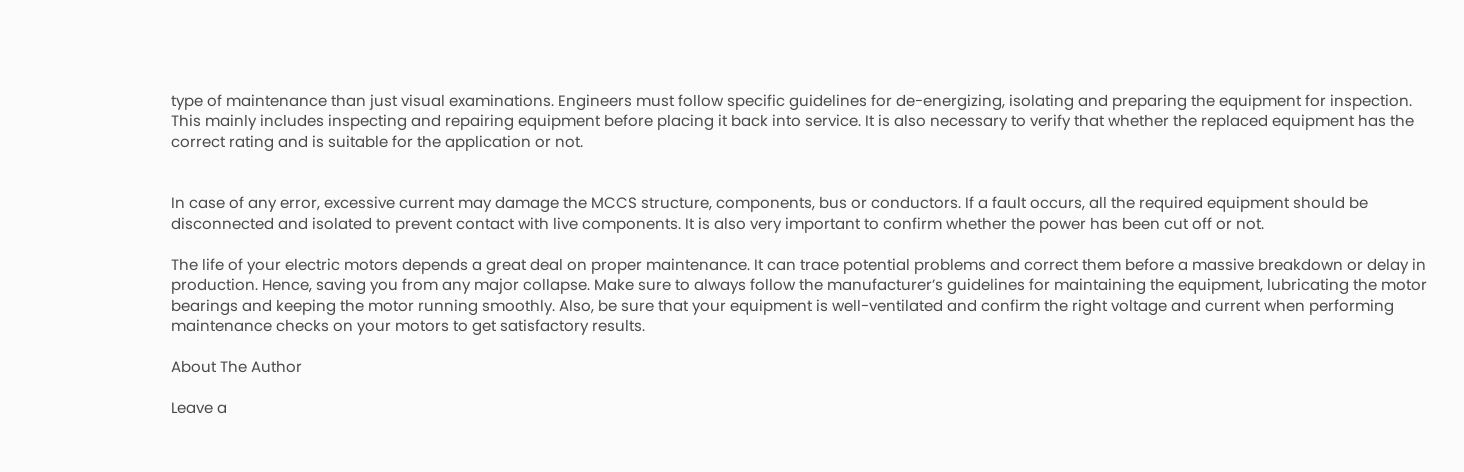type of maintenance than just visual examinations. Engineers must follow specific guidelines for de-energizing, isolating and preparing the equipment for inspection. This mainly includes inspecting and repairing equipment before placing it back into service. It is also necessary to verify that whether the replaced equipment has the correct rating and is suitable for the application or not.


In case of any error, excessive current may damage the MCCS structure, components, bus or conductors. If a fault occurs, all the required equipment should be disconnected and isolated to prevent contact with live components. It is also very important to confirm whether the power has been cut off or not.

The life of your electric motors depends a great deal on proper maintenance. It can trace potential problems and correct them before a massive breakdown or delay in production. Hence, saving you from any major collapse. Make sure to always follow the manufacturer’s guidelines for maintaining the equipment, lubricating the motor bearings and keeping the motor running smoothly. Also, be sure that your equipment is well-ventilated and confirm the right voltage and current when performing maintenance checks on your motors to get satisfactory results.

About The Author

Leave a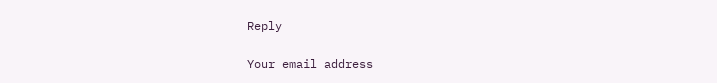Reply

Your email address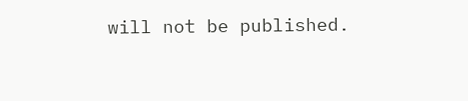will not be published.